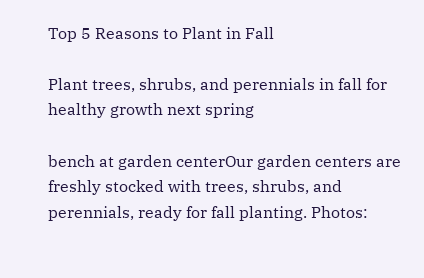Top 5 Reasons to Plant in Fall

Plant trees, shrubs, and perennials in fall for healthy growth next spring

bench at garden centerOur garden centers are freshly stocked with trees, shrubs, and perennials, ready for fall planting. Photos: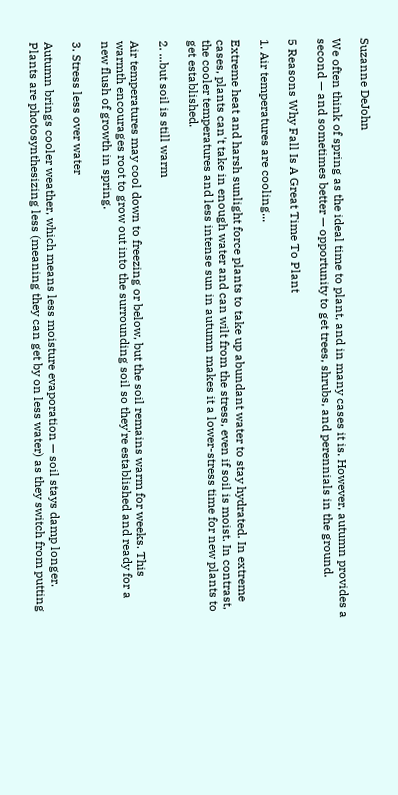Suzanne DeJohn

We often think of spring as the ideal time to plant, and in many cases it is. However, autumn provides a second — and sometimes better — opportunity to get trees, shrubs, and perennials in the ground.

5 Reasons Why Fall Is A Great Time To Plant

1. Air temperatures are cooling...

Extreme heat and harsh sunlight force plants to take up abundant water to stay hydrated. In extreme cases, plants can't take in enough water and can wilt from the stress, even if soil is moist. In contrast, the cooler temperatures and less intense sun in autumn makes it a lower-stress time for new plants to get established.

2. ...but soil is still warm

Air temperatures may cool down to freezing or below, but the soil remains warm for weeks. This warmth encourages root to grow out into the surrounding soil so they're established and ready for a new flush of growth in spring.

3. Stress less over water

Autumn brings cooler weather, which means less moisture evaporation — soil stays damp longer. Plants are photosynthesizing less (meaning they can get by on less water) as they switch from putting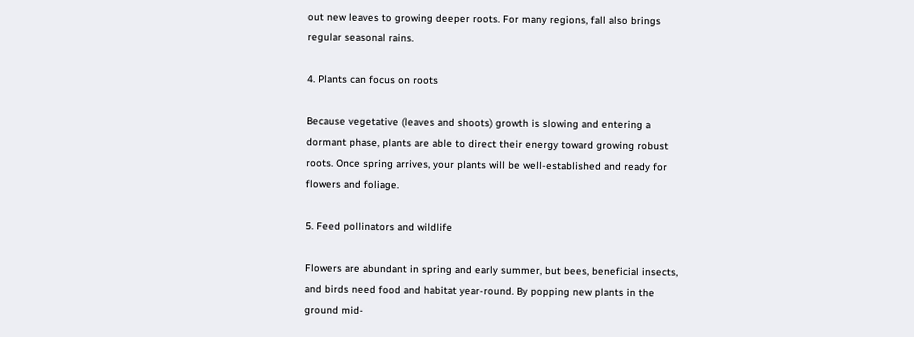out new leaves to growing deeper roots. For many regions, fall also brings regular seasonal rains.

4. Plants can focus on roots

Because vegetative (leaves and shoots) growth is slowing and entering a dormant phase, plants are able to direct their energy toward growing robust roots. Once spring arrives, your plants will be well-established and ready for flowers and foliage.

5. Feed pollinators and wildlife

Flowers are abundant in spring and early summer, but bees, beneficial insects, and birds need food and habitat year-round. By popping new plants in the ground mid-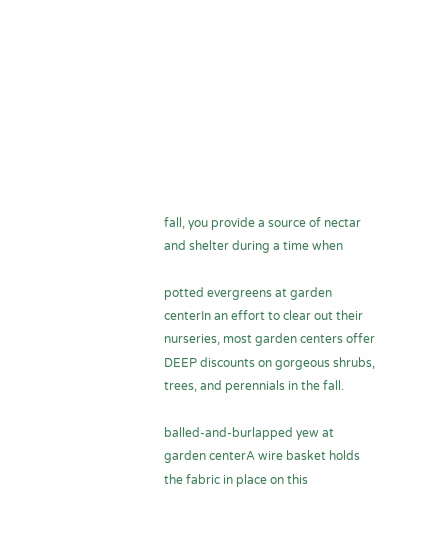fall, you provide a source of nectar and shelter during a time when

potted evergreens at garden centerIn an effort to clear out their nurseries, most garden centers offer DEEP discounts on gorgeous shrubs, trees, and perennials in the fall.

balled-and-burlapped yew at garden centerA wire basket holds the fabric in place on this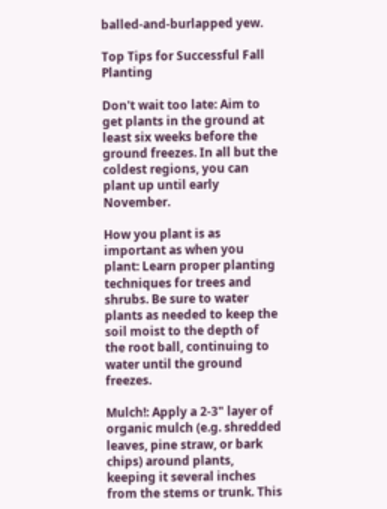balled-and-burlapped yew.

Top Tips for Successful Fall Planting

Don't wait too late: Aim to get plants in the ground at least six weeks before the ground freezes. In all but the coldest regions, you can plant up until early November.

How you plant is as important as when you plant: Learn proper planting techniques for trees and shrubs. Be sure to water plants as needed to keep the soil moist to the depth of the root ball, continuing to water until the ground freezes.

Mulch!: Apply a 2-3" layer of organic mulch (e.g. shredded leaves, pine straw, or bark chips) around plants, keeping it several inches from the stems or trunk. This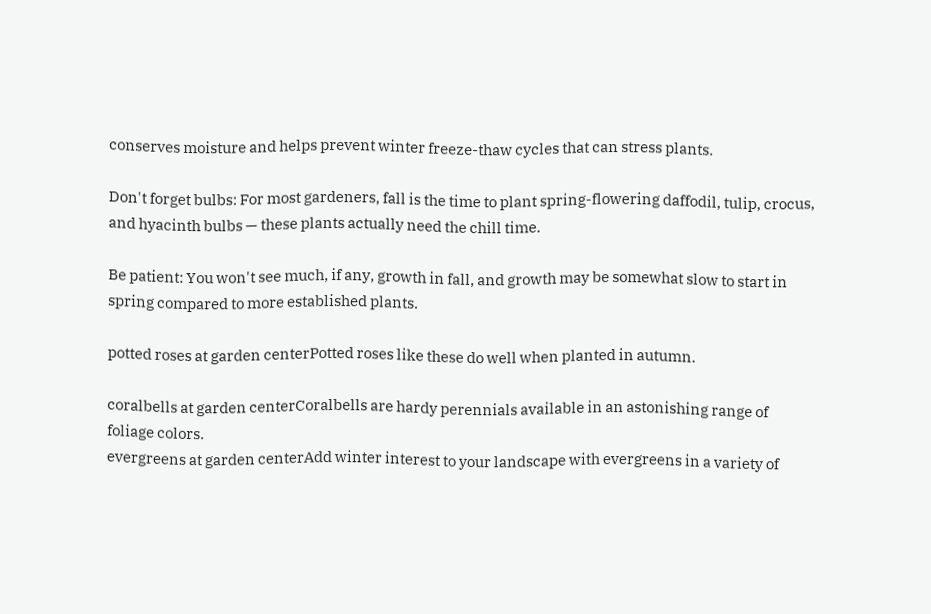conserves moisture and helps prevent winter freeze-thaw cycles that can stress plants.

Don't forget bulbs: For most gardeners, fall is the time to plant spring-flowering daffodil, tulip, crocus, and hyacinth bulbs — these plants actually need the chill time.

Be patient: You won't see much, if any, growth in fall, and growth may be somewhat slow to start in spring compared to more established plants.

potted roses at garden centerPotted roses like these do well when planted in autumn.

coralbells at garden centerCoralbells are hardy perennials available in an astonishing range of foliage colors.
evergreens at garden centerAdd winter interest to your landscape with evergreens in a variety of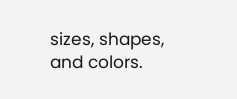sizes, shapes, and colors.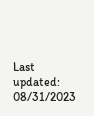Last updated: 08/31/2023